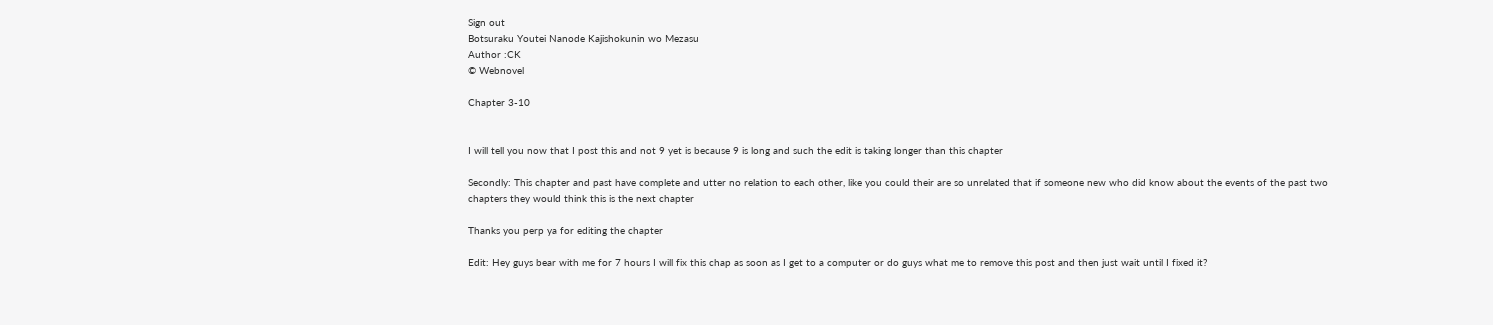Sign out
Botsuraku Youtei Nanode Kajishokunin wo Mezasu
Author :CK
© Webnovel

Chapter 3-10


I will tell you now that I post this and not 9 yet is because 9 is long and such the edit is taking longer than this chapter

Secondly: This chapter and past have complete and utter no relation to each other, like you could their are so unrelated that if someone new who did know about the events of the past two chapters they would think this is the next chapter

Thanks you perp ya for editing the chapter

Edit: Hey guys bear with me for 7 hours I will fix this chap as soon as I get to a computer or do guys what me to remove this post and then just wait until I fixed it?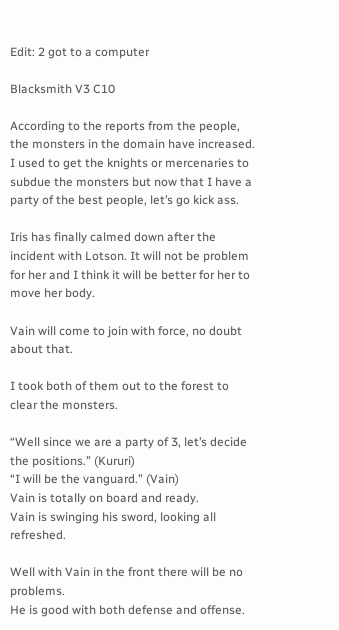Edit: 2 got to a computer

Blacksmith V3 C10

According to the reports from the people, the monsters in the domain have increased. I used to get the knights or mercenaries to subdue the monsters but now that I have a party of the best people, let’s go kick ass.

Iris has finally calmed down after the incident with Lotson. It will not be problem for her and I think it will be better for her to move her body.

Vain will come to join with force, no doubt about that.

I took both of them out to the forest to clear the monsters.

“Well since we are a party of 3, let’s decide the positions.” (Kururi)
“I will be the vanguard.” (Vain)
Vain is totally on board and ready.
Vain is swinging his sword, looking all refreshed.

Well with Vain in the front there will be no problems.
He is good with both defense and offense.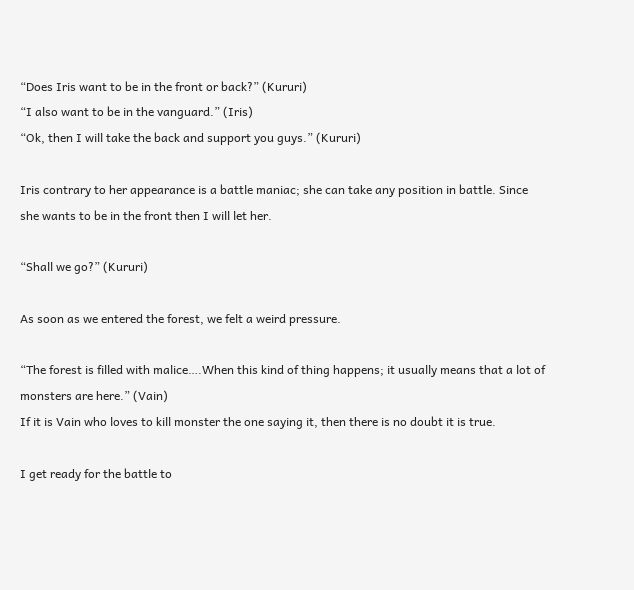“Does Iris want to be in the front or back?” (Kururi)
“I also want to be in the vanguard.” (Iris)
“Ok, then I will take the back and support you guys.” (Kururi)

Iris contrary to her appearance is a battle maniac; she can take any position in battle. Since she wants to be in the front then I will let her.

“Shall we go?” (Kururi)

As soon as we entered the forest, we felt a weird pressure.

“The forest is filled with malice….When this kind of thing happens; it usually means that a lot of monsters are here.” (Vain)
If it is Vain who loves to kill monster the one saying it, then there is no doubt it is true.

I get ready for the battle to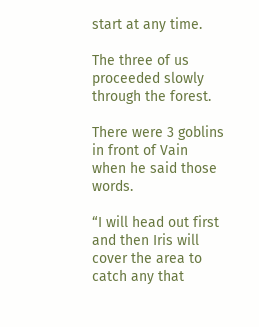start at any time.

The three of us proceeded slowly through the forest.

There were 3 goblins in front of Vain when he said those words.

“I will head out first and then Iris will cover the area to catch any that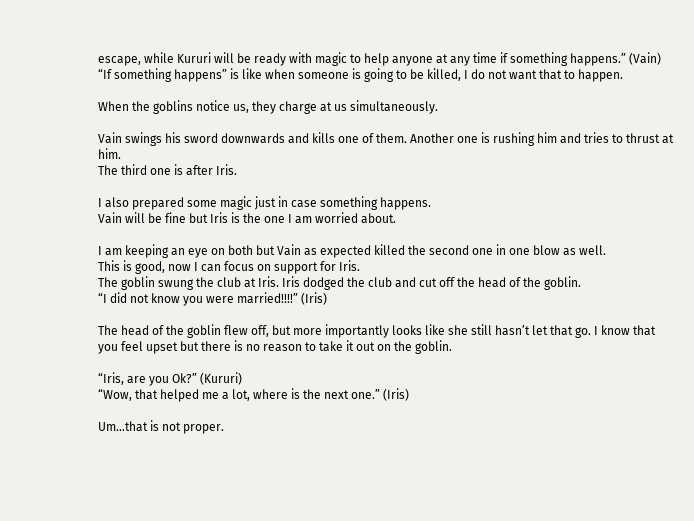escape, while Kururi will be ready with magic to help anyone at any time if something happens.” (Vain)
“If something happens” is like when someone is going to be killed, I do not want that to happen.

When the goblins notice us, they charge at us simultaneously.

Vain swings his sword downwards and kills one of them. Another one is rushing him and tries to thrust at him.
The third one is after Iris.

I also prepared some magic just in case something happens.
Vain will be fine but Iris is the one I am worried about.

I am keeping an eye on both but Vain as expected killed the second one in one blow as well.
This is good, now I can focus on support for Iris.
The goblin swung the club at Iris. Iris dodged the club and cut off the head of the goblin.
“I did not know you were married!!!!” (Iris)

The head of the goblin flew off, but more importantly looks like she still hasn’t let that go. I know that you feel upset but there is no reason to take it out on the goblin.

“Iris, are you Ok?” (Kururi)
“Wow, that helped me a lot, where is the next one.” (Iris)

Um…that is not proper.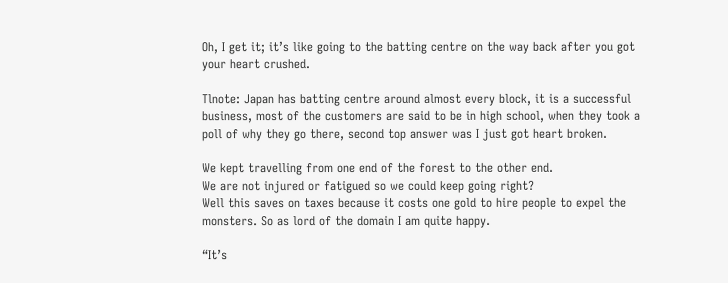Oh, I get it; it’s like going to the batting centre on the way back after you got your heart crushed.

Tlnote: Japan has batting centre around almost every block, it is a successful business, most of the customers are said to be in high school, when they took a poll of why they go there, second top answer was I just got heart broken.

We kept travelling from one end of the forest to the other end.
We are not injured or fatigued so we could keep going right?
Well this saves on taxes because it costs one gold to hire people to expel the monsters. So as lord of the domain I am quite happy.

“It’s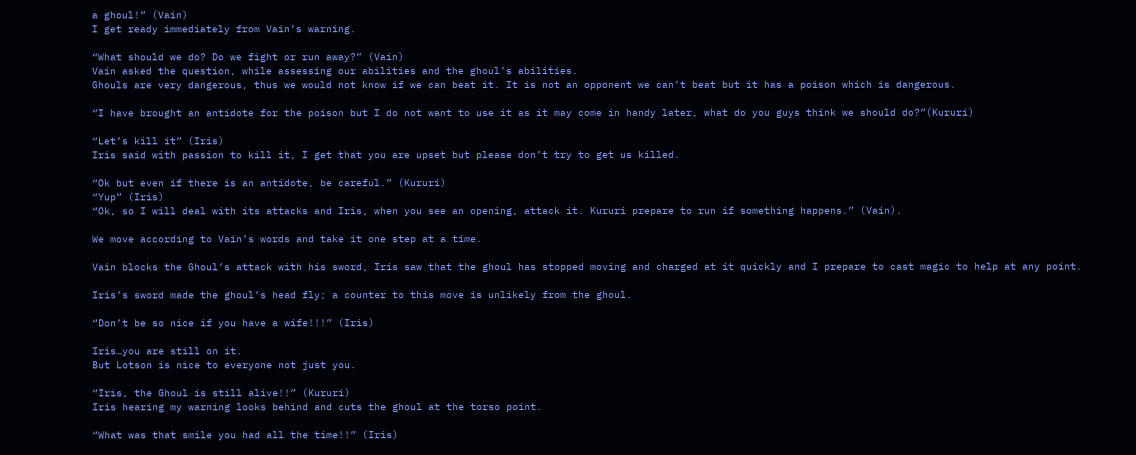a ghoul!” (Vain)
I get ready immediately from Vain’s warning.

“What should we do? Do we fight or run away?” (Vain)
Vain asked the question, while assessing our abilities and the ghoul’s abilities.
Ghouls are very dangerous, thus we would not know if we can beat it. It is not an opponent we can’t beat but it has a poison which is dangerous.

“I have brought an antidote for the poison but I do not want to use it as it may come in handy later, what do you guys think we should do?”(Kururi)

“Let’s kill it” (Iris)
Iris said with passion to kill it, I get that you are upset but please don’t try to get us killed.

“Ok but even if there is an antidote, be careful.” (Kururi)
“Yup” (Iris)
“Ok, so I will deal with its attacks and Iris, when you see an opening, attack it. Kururi prepare to run if something happens.” (Vain).

We move according to Vain’s words and take it one step at a time.

Vain blocks the Ghoul’s attack with his sword, Iris saw that the ghoul has stopped moving and charged at it quickly and I prepare to cast magic to help at any point.

Iris’s sword made the ghoul’s head fly; a counter to this move is unlikely from the ghoul.

“Don’t be so nice if you have a wife!!!” (Iris)

Iris…you are still on it.
But Lotson is nice to everyone not just you.

“Iris, the Ghoul is still alive!!” (Kururi)
Iris hearing my warning looks behind and cuts the ghoul at the torso point.

“What was that smile you had all the time!!” (Iris)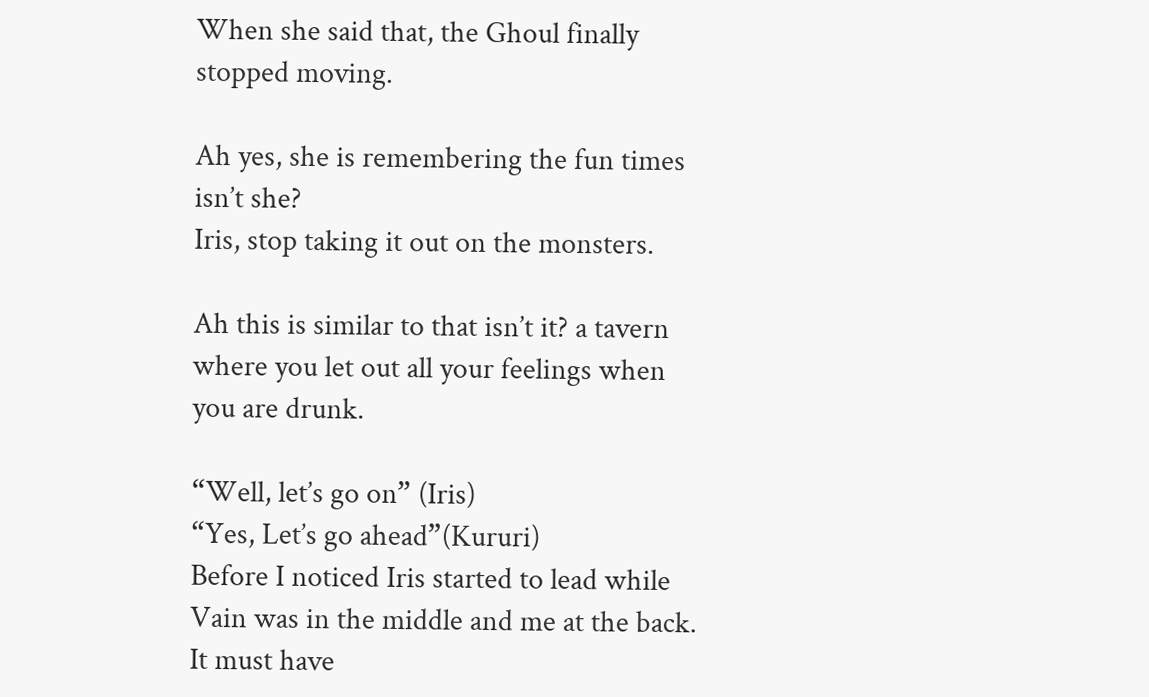When she said that, the Ghoul finally stopped moving.

Ah yes, she is remembering the fun times isn’t she?
Iris, stop taking it out on the monsters.

Ah this is similar to that isn’t it? a tavern where you let out all your feelings when you are drunk.

“Well, let’s go on” (Iris)
“Yes, Let’s go ahead”(Kururi)
Before I noticed Iris started to lead while Vain was in the middle and me at the back.
It must have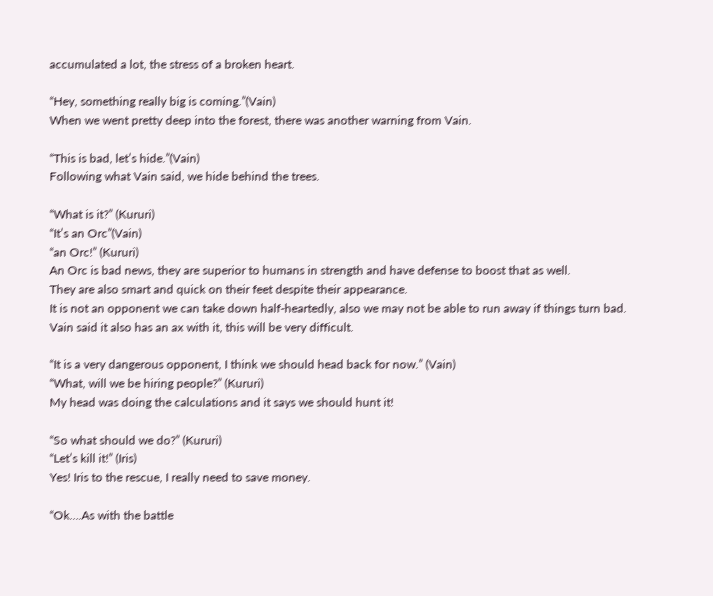accumulated a lot, the stress of a broken heart.

“Hey, something really big is coming.”(Vain)
When we went pretty deep into the forest, there was another warning from Vain.

“This is bad, let’s hide.”(Vain)
Following what Vain said, we hide behind the trees.

“What is it?” (Kururi)
“It’s an Orc”(Vain)
“an Orc!” (Kururi)
An Orc is bad news, they are superior to humans in strength and have defense to boost that as well.
They are also smart and quick on their feet despite their appearance.
It is not an opponent we can take down half-heartedly, also we may not be able to run away if things turn bad.
Vain said it also has an ax with it, this will be very difficult.

“It is a very dangerous opponent, I think we should head back for now.” (Vain)
“What, will we be hiring people?” (Kururi)
My head was doing the calculations and it says we should hunt it!

“So what should we do?” (Kururi)
“Let’s kill it!” (Iris)
Yes! Iris to the rescue, I really need to save money.

“Ok….As with the battle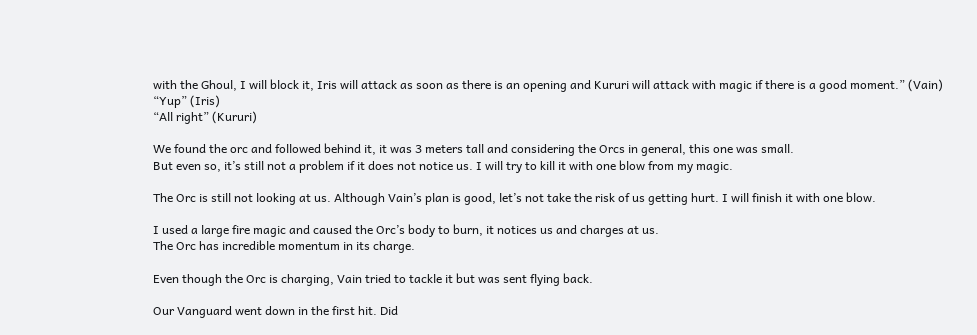with the Ghoul, I will block it, Iris will attack as soon as there is an opening and Kururi will attack with magic if there is a good moment.” (Vain)
“Yup” (Iris)
“All right” (Kururi)

We found the orc and followed behind it, it was 3 meters tall and considering the Orcs in general, this one was small.
But even so, it’s still not a problem if it does not notice us. I will try to kill it with one blow from my magic.

The Orc is still not looking at us. Although Vain’s plan is good, let’s not take the risk of us getting hurt. I will finish it with one blow.

I used a large fire magic and caused the Orc’s body to burn, it notices us and charges at us.
The Orc has incredible momentum in its charge.

Even though the Orc is charging, Vain tried to tackle it but was sent flying back.

Our Vanguard went down in the first hit. Did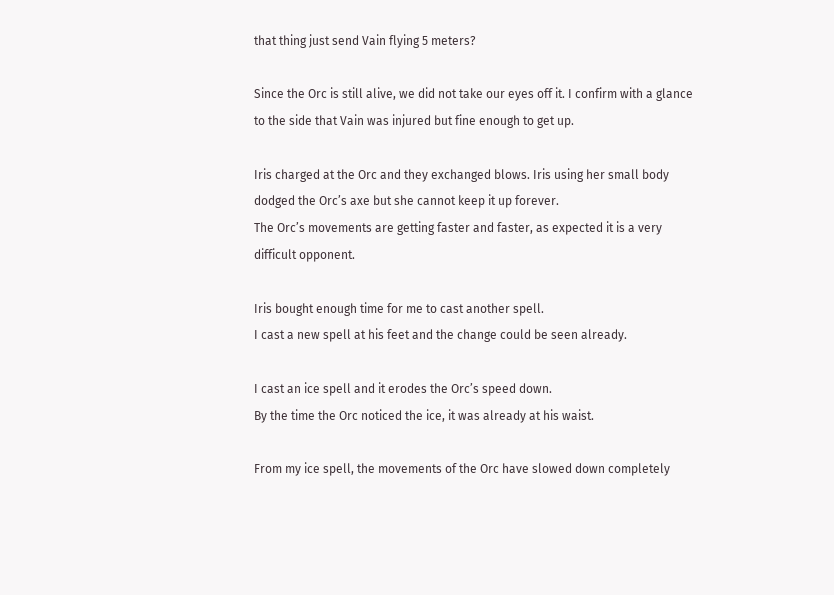that thing just send Vain flying 5 meters?

Since the Orc is still alive, we did not take our eyes off it. I confirm with a glance to the side that Vain was injured but fine enough to get up.

Iris charged at the Orc and they exchanged blows. Iris using her small body dodged the Orc’s axe but she cannot keep it up forever.
The Orc’s movements are getting faster and faster, as expected it is a very difficult opponent.

Iris bought enough time for me to cast another spell.
I cast a new spell at his feet and the change could be seen already.

I cast an ice spell and it erodes the Orc’s speed down.
By the time the Orc noticed the ice, it was already at his waist.

From my ice spell, the movements of the Orc have slowed down completely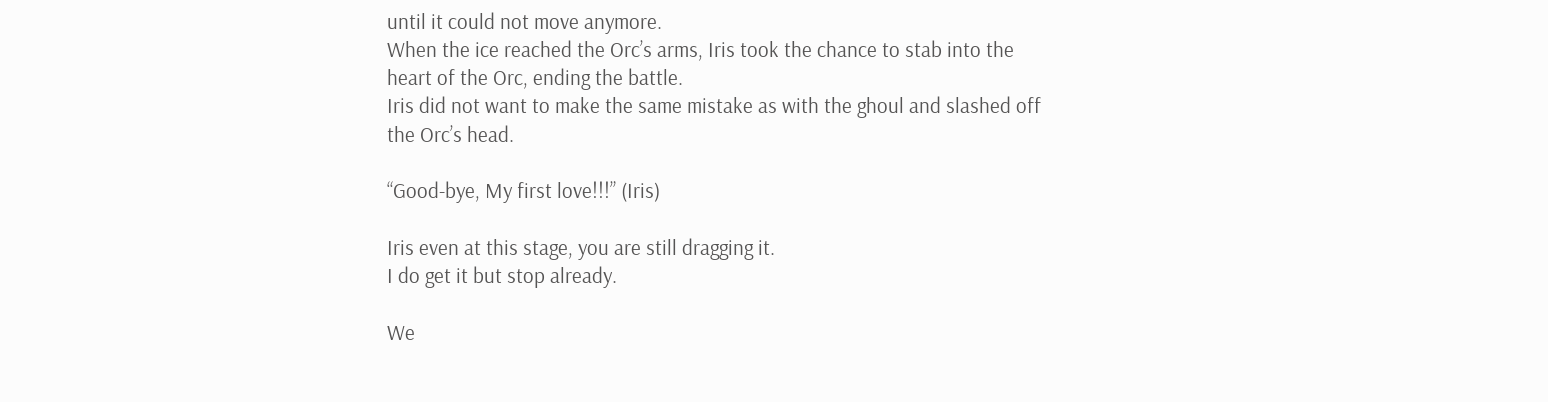until it could not move anymore.
When the ice reached the Orc’s arms, Iris took the chance to stab into the heart of the Orc, ending the battle.
Iris did not want to make the same mistake as with the ghoul and slashed off the Orc’s head.

“Good-bye, My first love!!!” (Iris)

Iris even at this stage, you are still dragging it.
I do get it but stop already.

We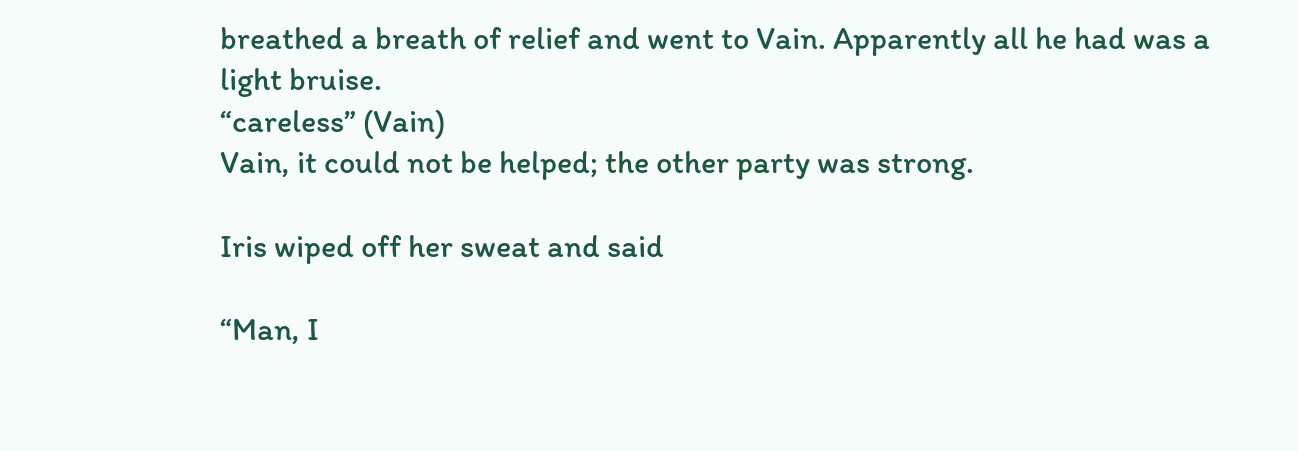breathed a breath of relief and went to Vain. Apparently all he had was a light bruise.
“careless” (Vain)
Vain, it could not be helped; the other party was strong.

Iris wiped off her sweat and said

“Man, I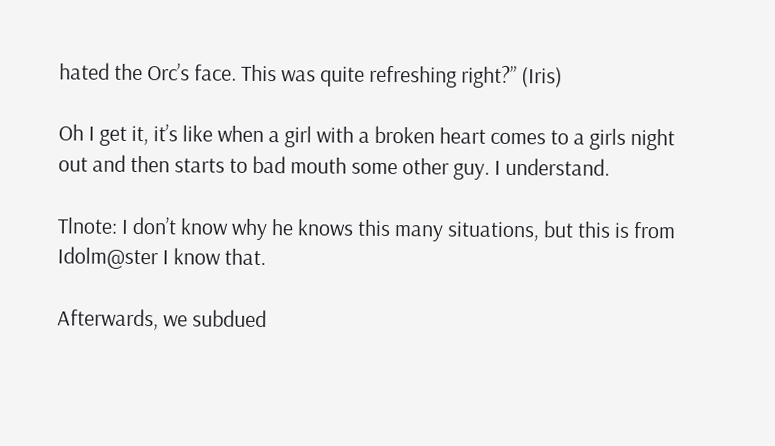hated the Orc’s face. This was quite refreshing right?” (Iris)

Oh I get it, it’s like when a girl with a broken heart comes to a girls night out and then starts to bad mouth some other guy. I understand.

Tlnote: I don’t know why he knows this many situations, but this is from Idolm@ster I know that.

Afterwards, we subdued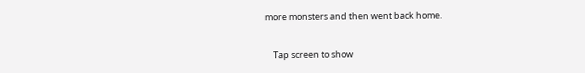more monsters and then went back home.


    Tap screen to show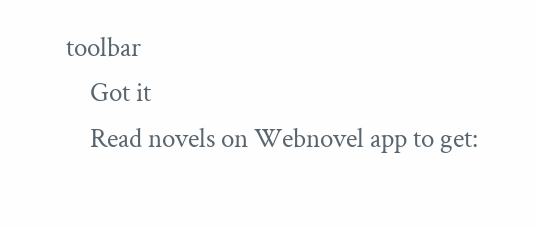toolbar
    Got it
    Read novels on Webnovel app to get: